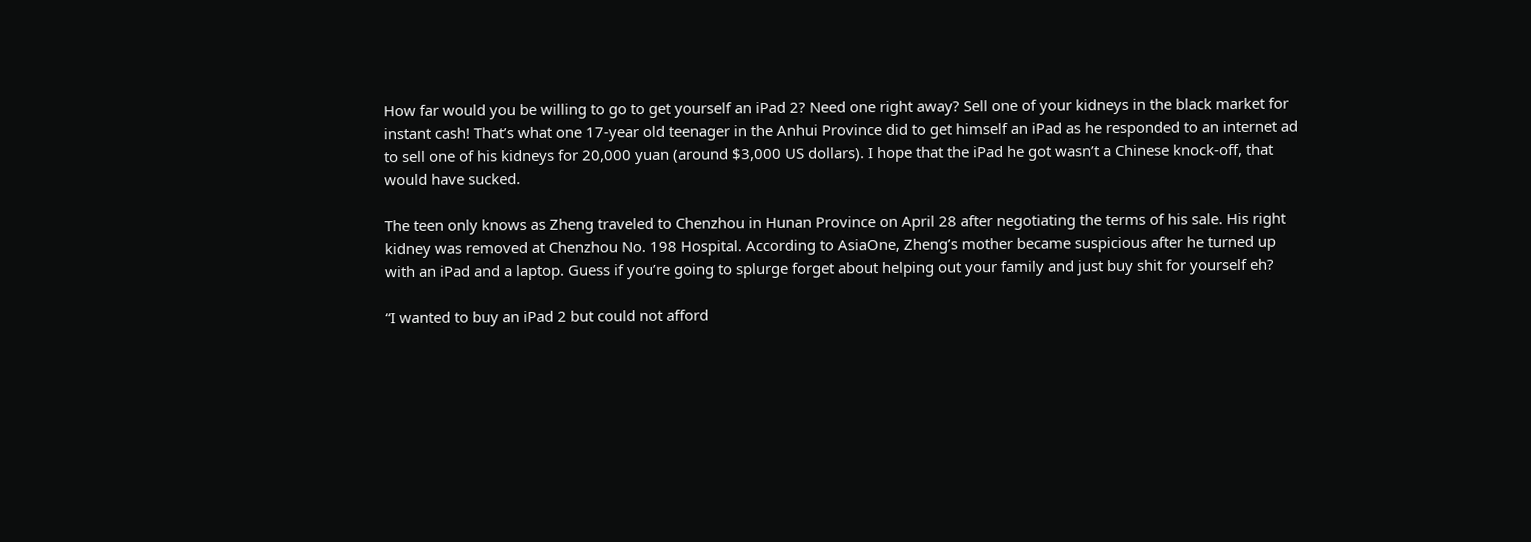How far would you be willing to go to get yourself an iPad 2? Need one right away? Sell one of your kidneys in the black market for instant cash! That’s what one 17-year old teenager in the Anhui Province did to get himself an iPad as he responded to an internet ad to sell one of his kidneys for 20,000 yuan (around $3,000 US dollars). I hope that the iPad he got wasn’t a Chinese knock-off, that would have sucked.

The teen only knows as Zheng traveled to Chenzhou in Hunan Province on April 28 after negotiating the terms of his sale. His right kidney was removed at Chenzhou No. 198 Hospital. According to AsiaOne, Zheng’s mother became suspicious after he turned up with an iPad and a laptop. Guess if you’re going to splurge forget about helping out your family and just buy shit for yourself eh?

“I wanted to buy an iPad 2 but could not afford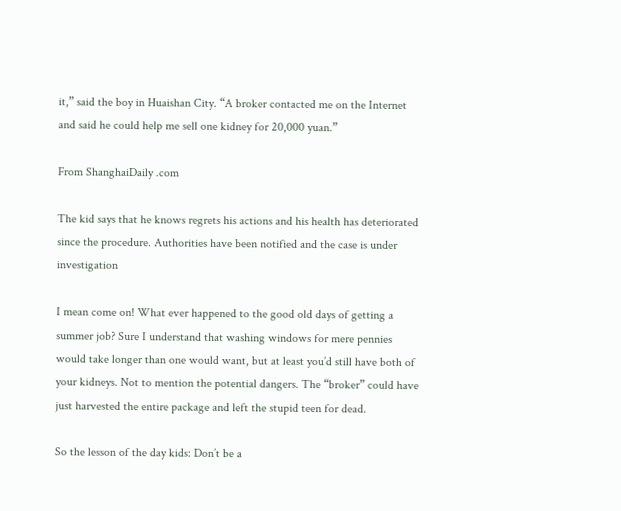it,” said the boy in Huaishan City. “A broker contacted me on the Internet and said he could help me sell one kidney for 20,000 yuan.”

From ShanghaiDaily .com

The kid says that he knows regrets his actions and his health has deteriorated since the procedure. Authorities have been notified and the case is under investigation

I mean come on! What ever happened to the good old days of getting a summer job? Sure I understand that washing windows for mere pennies would take longer than one would want, but at least you’d still have both of your kidneys. Not to mention the potential dangers. The “broker” could have just harvested the entire package and left the stupid teen for dead.

So the lesson of the day kids: Don’t be a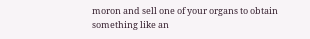moron and sell one of your organs to obtain something like an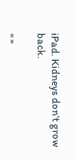iPad. Kidneys don’t grow back.

« »